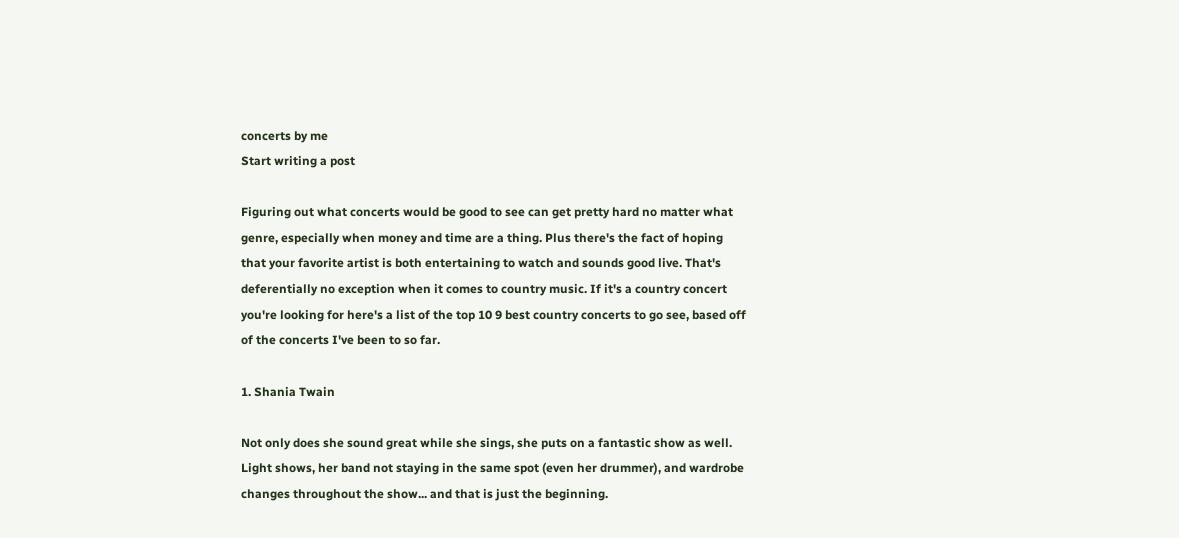concerts by me
Start writing a post

Figuring out what concerts would be good to see can get pretty hard no matter what genre, especially when money and time are a thing. Plus there's the fact of hoping that your favorite artist is both entertaining to watch and sounds good live. That's deferentially no exception when it comes to country music. If it's a country concert you're looking for here's a list of the top 10 9 best country concerts to go see, based off of the concerts I've been to so far.

1. Shania Twain

Not only does she sound great while she sings, she puts on a fantastic show as well. Light shows, her band not staying in the same spot (even her drummer), and wardrobe changes throughout the show... and that is just the beginning.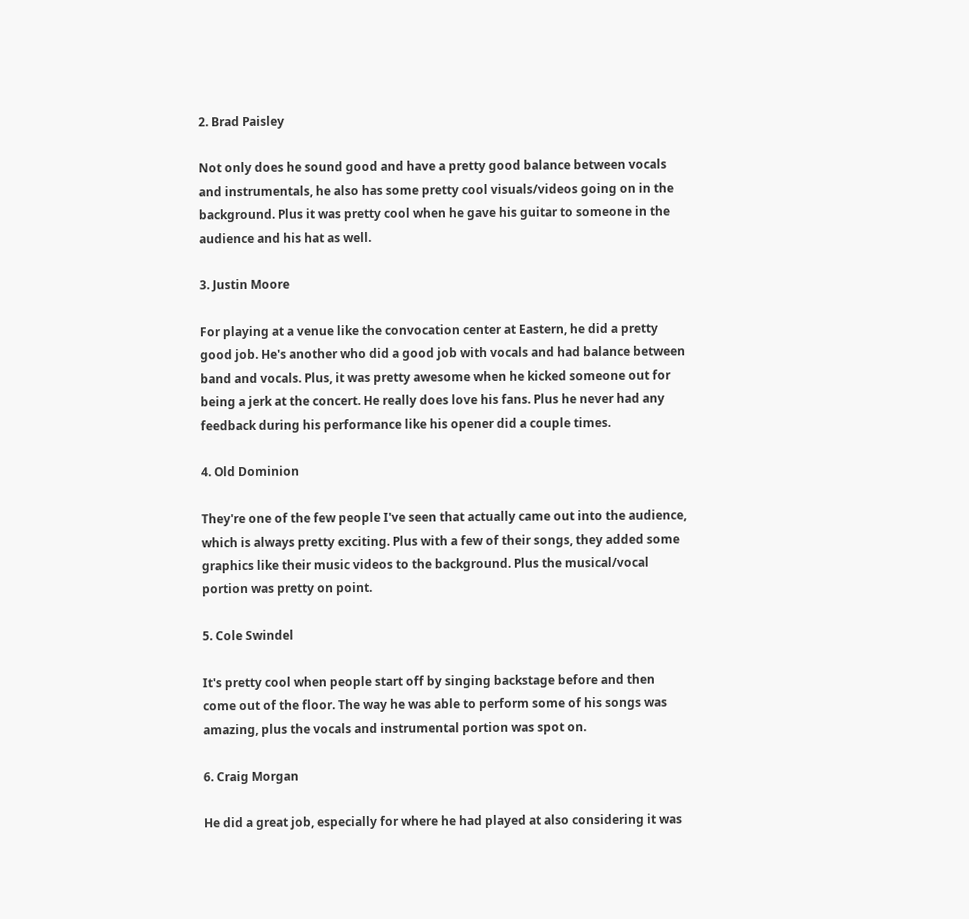2. Brad Paisley

Not only does he sound good and have a pretty good balance between vocals and instrumentals, he also has some pretty cool visuals/videos going on in the background. Plus it was pretty cool when he gave his guitar to someone in the audience and his hat as well.

3. Justin Moore

For playing at a venue like the convocation center at Eastern, he did a pretty good job. He's another who did a good job with vocals and had balance between band and vocals. Plus, it was pretty awesome when he kicked someone out for being a jerk at the concert. He really does love his fans. Plus he never had any feedback during his performance like his opener did a couple times.

4. Old Dominion

They're one of the few people I've seen that actually came out into the audience, which is always pretty exciting. Plus with a few of their songs, they added some graphics like their music videos to the background. Plus the musical/vocal portion was pretty on point.

5. Cole Swindel

It's pretty cool when people start off by singing backstage before and then come out of the floor. The way he was able to perform some of his songs was amazing, plus the vocals and instrumental portion was spot on.

6. Craig Morgan

He did a great job, especially for where he had played at also considering it was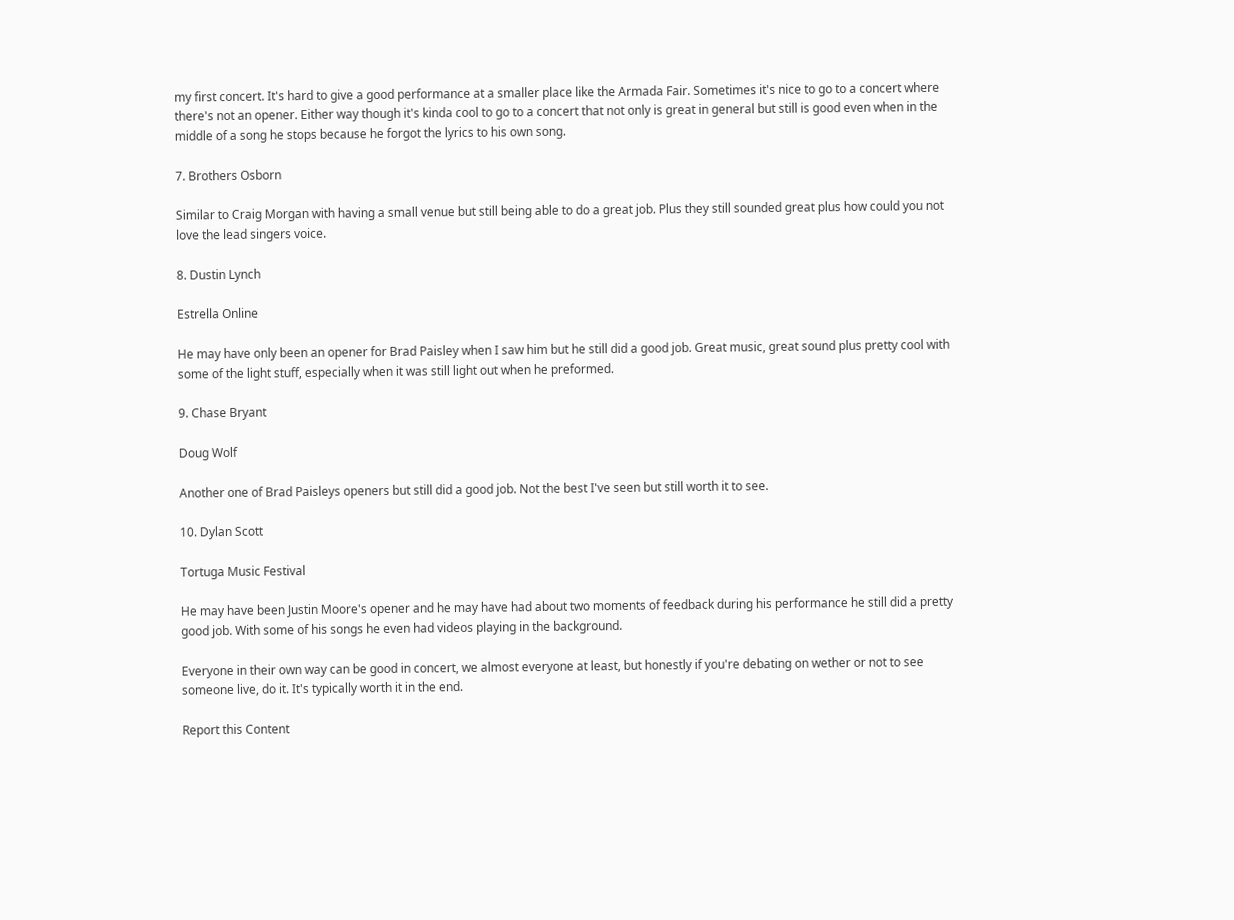my first concert. It's hard to give a good performance at a smaller place like the Armada Fair. Sometimes it's nice to go to a concert where there's not an opener. Either way though it's kinda cool to go to a concert that not only is great in general but still is good even when in the middle of a song he stops because he forgot the lyrics to his own song.

7. Brothers Osborn

Similar to Craig Morgan with having a small venue but still being able to do a great job. Plus they still sounded great plus how could you not love the lead singers voice.

8. Dustin Lynch

Estrella Online

He may have only been an opener for Brad Paisley when I saw him but he still did a good job. Great music, great sound plus pretty cool with some of the light stuff, especially when it was still light out when he preformed.

9. Chase Bryant

Doug Wolf

Another one of Brad Paisleys openers but still did a good job. Not the best I've seen but still worth it to see.

10. Dylan Scott

Tortuga Music Festival

He may have been Justin Moore's opener and he may have had about two moments of feedback during his performance he still did a pretty good job. With some of his songs he even had videos playing in the background.

Everyone in their own way can be good in concert, we almost everyone at least, but honestly if you're debating on wether or not to see someone live, do it. It's typically worth it in the end.

Report this Content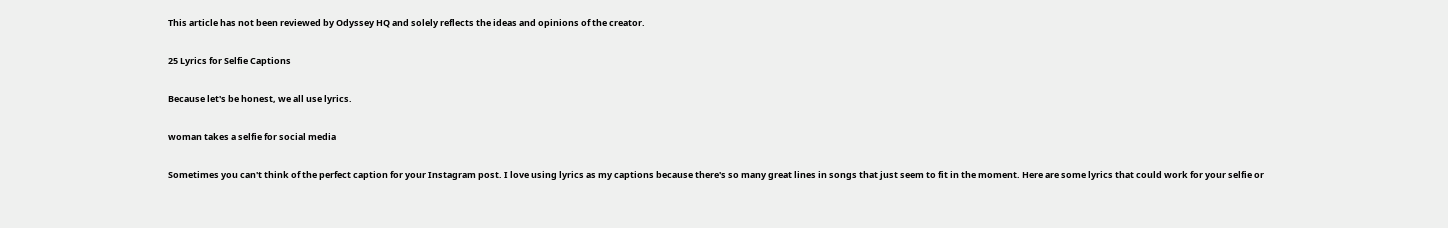This article has not been reviewed by Odyssey HQ and solely reflects the ideas and opinions of the creator.

25 Lyrics for Selfie Captions

Because let's be honest, we all use lyrics.

woman takes a selfie for social media

Sometimes you can't think of the perfect caption for your Instagram post. I love using lyrics as my captions because there's so many great lines in songs that just seem to fit in the moment. Here are some lyrics that could work for your selfie or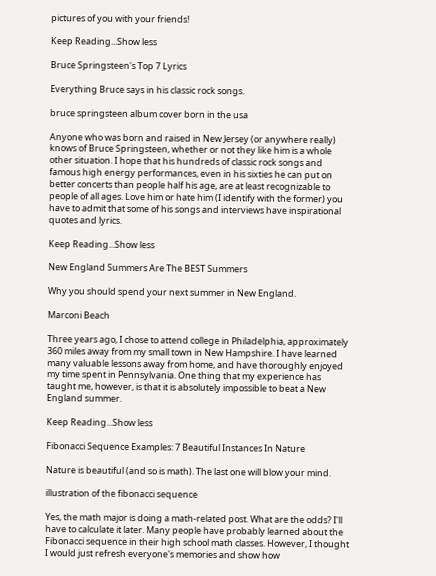pictures of you with your friends!

Keep Reading...Show less

Bruce Springsteen's Top 7 Lyrics

Everything Bruce says in his classic rock songs.

bruce springsteen album cover born in the usa

Anyone who was born and raised in New Jersey (or anywhere really) knows of Bruce Springsteen, whether or not they like him is a whole other situation. I hope that his hundreds of classic rock songs and famous high energy performances, even in his sixties he can put on better concerts than people half his age, are at least recognizable to people of all ages. Love him or hate him (I identify with the former) you have to admit that some of his songs and interviews have inspirational quotes and lyrics.

Keep Reading...Show less

New England Summers Are The BEST Summers

Why you should spend your next summer in New England.

Marconi Beach

Three years ago, I chose to attend college in Philadelphia, approximately 360 miles away from my small town in New Hampshire. I have learned many valuable lessons away from home, and have thoroughly enjoyed my time spent in Pennsylvania. One thing that my experience has taught me, however, is that it is absolutely impossible to beat a New England summer.

Keep Reading...Show less

Fibonacci Sequence Examples: 7 Beautiful Instances In Nature

Nature is beautiful (and so is math). The last one will blow your mind.

illustration of the fibonacci sequence

Yes, the math major is doing a math-related post. What are the odds? I'll have to calculate it later. Many people have probably learned about the Fibonacci sequence in their high school math classes. However, I thought I would just refresh everyone's memories and show how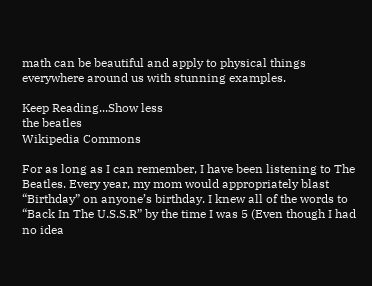math can be beautiful and apply to physical things everywhere around us with stunning examples.

Keep Reading...Show less
the beatles
Wikipedia Commons

For as long as I can remember, I have been listening to The Beatles. Every year, my mom would appropriately blast “Birthday” on anyone’s birthday. I knew all of the words to “Back In The U.S.S.R” by the time I was 5 (Even though I had no idea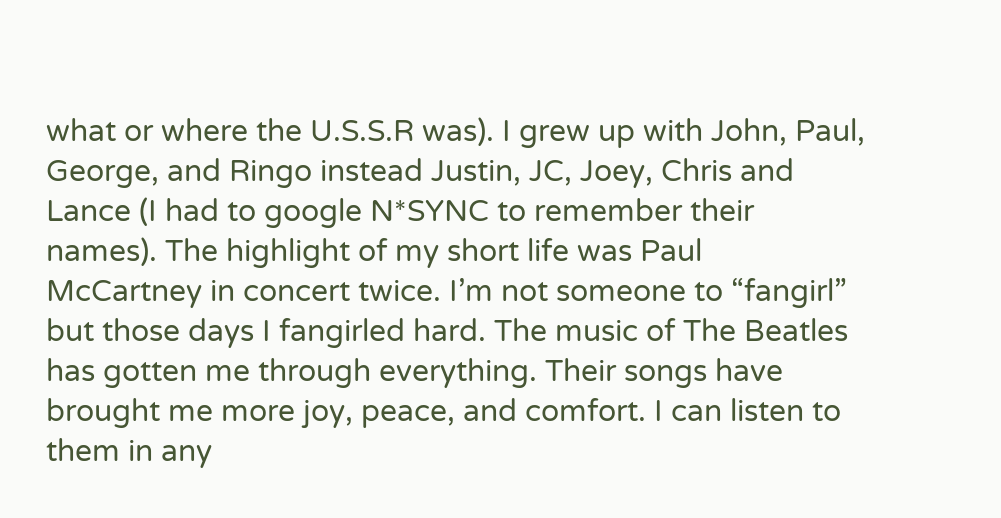what or where the U.S.S.R was). I grew up with John, Paul, George, and Ringo instead Justin, JC, Joey, Chris and Lance (I had to google N*SYNC to remember their names). The highlight of my short life was Paul McCartney in concert twice. I’m not someone to “fangirl” but those days I fangirled hard. The music of The Beatles has gotten me through everything. Their songs have brought me more joy, peace, and comfort. I can listen to them in any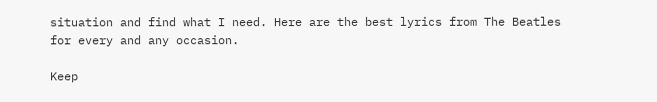situation and find what I need. Here are the best lyrics from The Beatles for every and any occasion.

Keep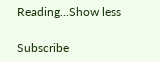Reading...Show less

Subscribe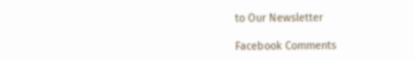to Our Newsletter

Facebook Comments